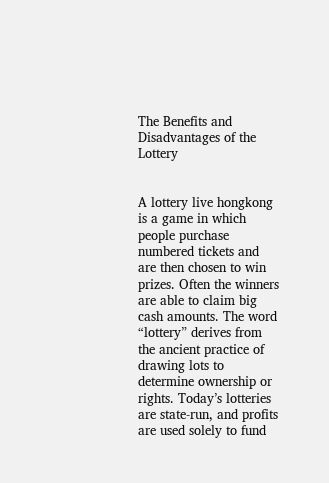The Benefits and Disadvantages of the Lottery


A lottery live hongkong is a game in which people purchase numbered tickets and are then chosen to win prizes. Often the winners are able to claim big cash amounts. The word “lottery” derives from the ancient practice of drawing lots to determine ownership or rights. Today’s lotteries are state-run, and profits are used solely to fund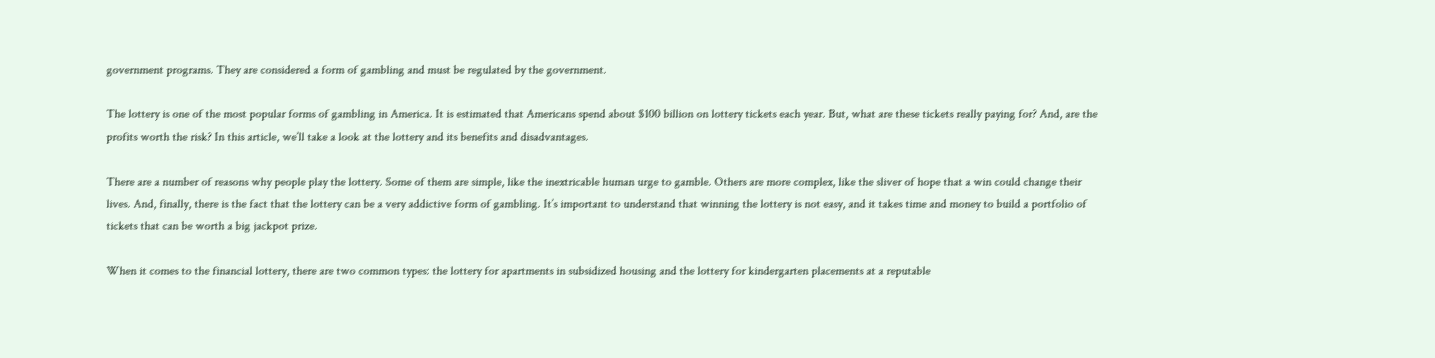government programs. They are considered a form of gambling and must be regulated by the government.

The lottery is one of the most popular forms of gambling in America. It is estimated that Americans spend about $100 billion on lottery tickets each year. But, what are these tickets really paying for? And, are the profits worth the risk? In this article, we’ll take a look at the lottery and its benefits and disadvantages.

There are a number of reasons why people play the lottery. Some of them are simple, like the inextricable human urge to gamble. Others are more complex, like the sliver of hope that a win could change their lives. And, finally, there is the fact that the lottery can be a very addictive form of gambling. It’s important to understand that winning the lottery is not easy, and it takes time and money to build a portfolio of tickets that can be worth a big jackpot prize.

When it comes to the financial lottery, there are two common types: the lottery for apartments in subsidized housing and the lottery for kindergarten placements at a reputable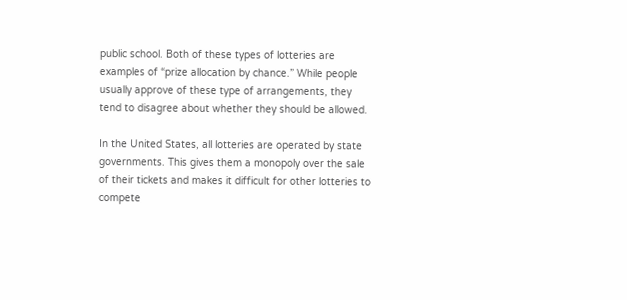public school. Both of these types of lotteries are examples of “prize allocation by chance.” While people usually approve of these type of arrangements, they tend to disagree about whether they should be allowed.

In the United States, all lotteries are operated by state governments. This gives them a monopoly over the sale of their tickets and makes it difficult for other lotteries to compete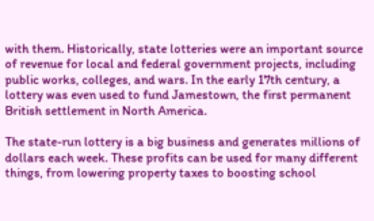with them. Historically, state lotteries were an important source of revenue for local and federal government projects, including public works, colleges, and wars. In the early 17th century, a lottery was even used to fund Jamestown, the first permanent British settlement in North America.

The state-run lottery is a big business and generates millions of dollars each week. These profits can be used for many different things, from lowering property taxes to boosting school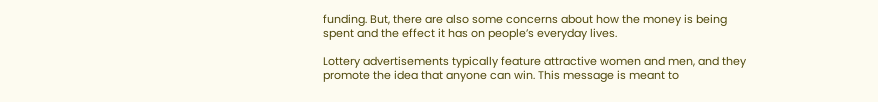funding. But, there are also some concerns about how the money is being spent and the effect it has on people’s everyday lives.

Lottery advertisements typically feature attractive women and men, and they promote the idea that anyone can win. This message is meant to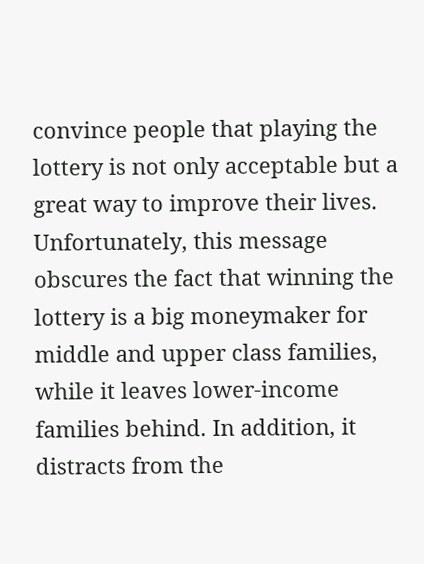convince people that playing the lottery is not only acceptable but a great way to improve their lives. Unfortunately, this message obscures the fact that winning the lottery is a big moneymaker for middle and upper class families, while it leaves lower-income families behind. In addition, it distracts from the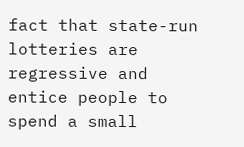fact that state-run lotteries are regressive and entice people to spend a small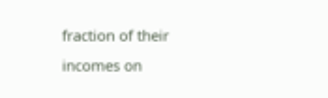fraction of their incomes on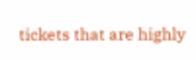tickets that are highly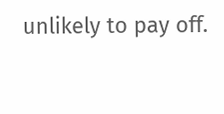unlikely to pay off.